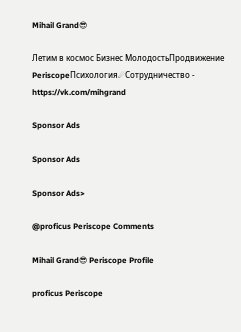Mihail Grand😎

Летим в космос Бизнес МолодостьПродвижение PeriscopeПсихология☄Сотрудничество - https://vk.com/mihgrand

Sponsor Ads

Sponsor Ads

Sponsor Ads>

@proficus Periscope Comments

Mihail Grand😎 Periscope Profile

proficus Periscope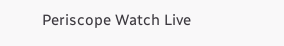Periscope Watch Live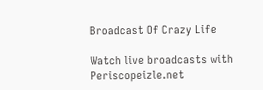Broadcast Of Crazy Life

Watch live broadcasts with Periscopeizle.net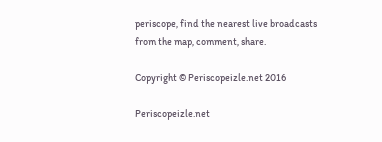periscope, find the nearest live broadcasts from the map, comment, share.

Copyright © Periscopeizle.net 2016

Periscopeizle.net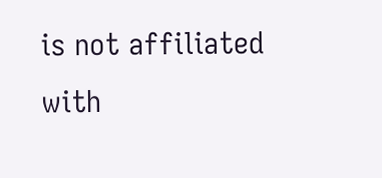is not affiliated with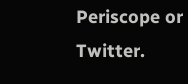Periscope or Twitter.